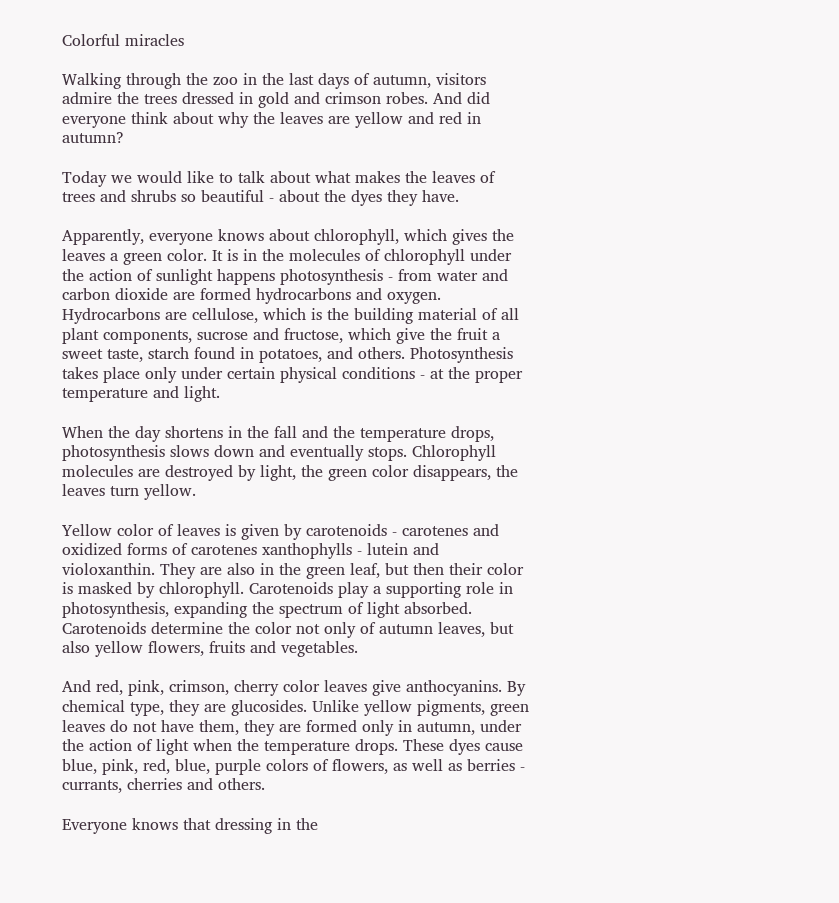Colorful miracles

Walking through the zoo in the last days of autumn, visitors admire the trees dressed in gold and crimson robes. And did everyone think about why the leaves are yellow and red in autumn?

Today we would like to talk about what makes the leaves of trees and shrubs so beautiful - about the dyes they have.

Apparently, everyone knows about chlorophyll, which gives the leaves a green color. It is in the molecules of chlorophyll under the action of sunlight happens photosynthesis - from water and carbon dioxide are formed hydrocarbons and oxygen. Hydrocarbons are cellulose, which is the building material of all plant components, sucrose and fructose, which give the fruit a sweet taste, starch found in potatoes, and others. Photosynthesis takes place only under certain physical conditions - at the proper temperature and light.

When the day shortens in the fall and the temperature drops, photosynthesis slows down and eventually stops. Chlorophyll molecules are destroyed by light, the green color disappears, the leaves turn yellow.

Yellow color of leaves is given by carotenoids - carotenes and oxidized forms of carotenes xanthophylls - lutein and violoxanthin. They are also in the green leaf, but then their color is masked by chlorophyll. Carotenoids play a supporting role in photosynthesis, expanding the spectrum of light absorbed. Carotenoids determine the color not only of autumn leaves, but also yellow flowers, fruits and vegetables.

And red, pink, crimson, cherry color leaves give anthocyanins. By chemical type, they are glucosides. Unlike yellow pigments, green leaves do not have them, they are formed only in autumn, under the action of light when the temperature drops. These dyes cause blue, pink, red, blue, purple colors of flowers, as well as berries - currants, cherries and others.

Everyone knows that dressing in the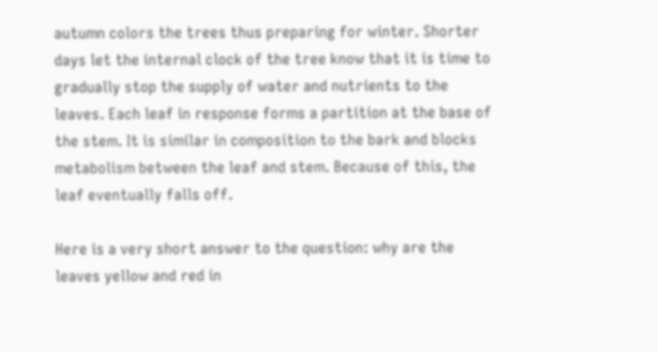autumn colors the trees thus preparing for winter. Shorter days let the internal clock of the tree know that it is time to gradually stop the supply of water and nutrients to the leaves. Each leaf in response forms a partition at the base of the stem. It is similar in composition to the bark and blocks metabolism between the leaf and stem. Because of this, the leaf eventually falls off.

Here is a very short answer to the question: why are the leaves yellow and red in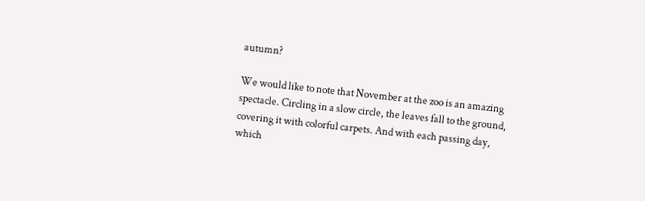autumn?

We would like to note that November at the zoo is an amazing spectacle. Circling in a slow circle, the leaves fall to the ground, covering it with colorful carpets. And with each passing day, which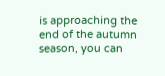is approaching the end of the autumn season, you can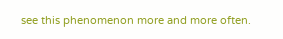see this phenomenon more and more often.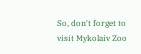So, don't forget to visit Mykolaiv Zoo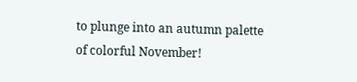to plunge into an autumn palette of colorful November!